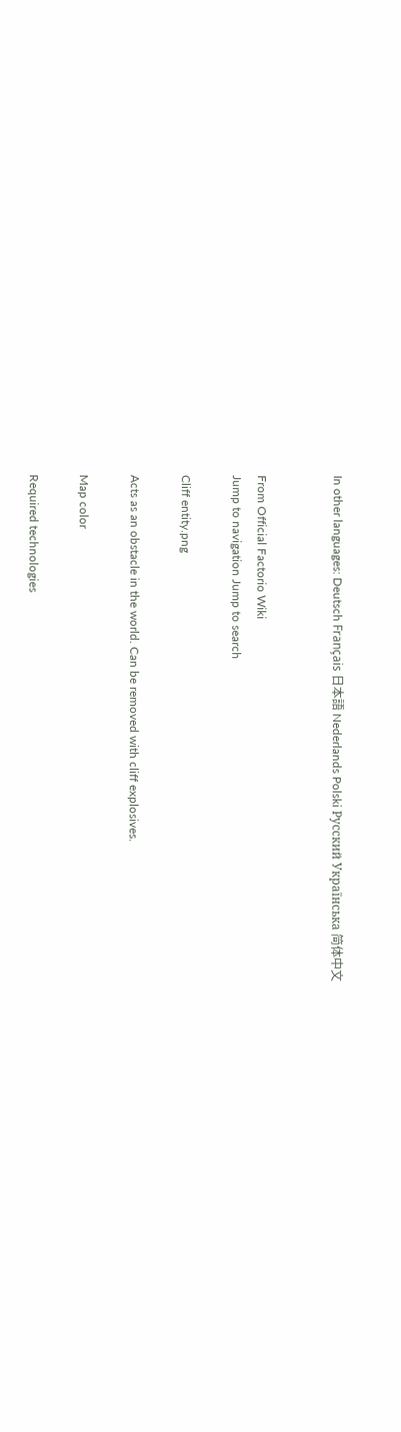In other languages: Deutsch Français 日本語 Nederlands Polski Русский Українська 简体中文


From Official Factorio Wiki
Jump to navigation Jump to search

Cliff entity.png

Acts as an obstacle in the world. Can be removed with cliff explosives.

Map color

Required technologies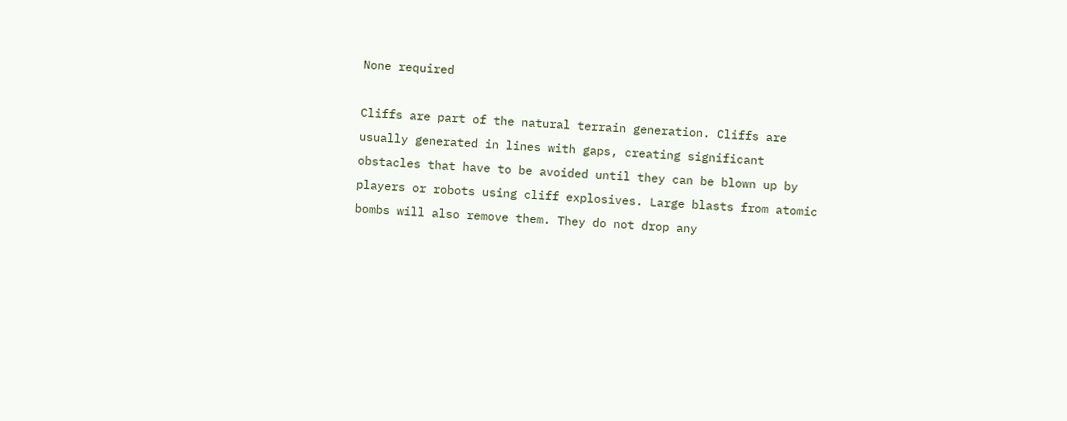None required

Cliffs are part of the natural terrain generation. Cliffs are usually generated in lines with gaps, creating significant obstacles that have to be avoided until they can be blown up by players or robots using cliff explosives. Large blasts from atomic bombs will also remove them. They do not drop any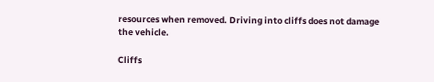resources when removed. Driving into cliffs does not damage the vehicle.

Cliffs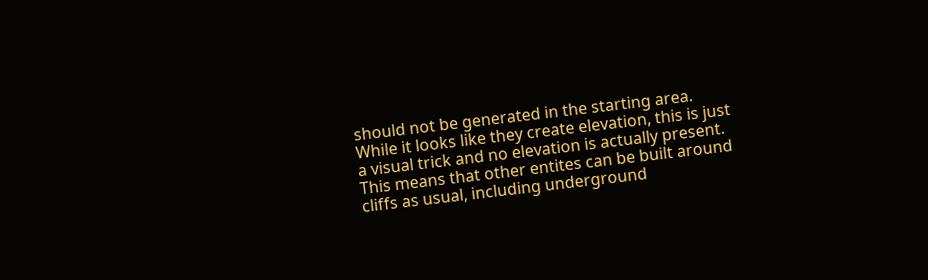should not be generated in the starting area. While it looks like they create elevation, this is just a visual trick and no elevation is actually present. This means that other entites can be built around cliffs as usual, including underground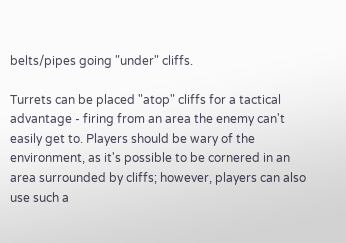belts/pipes going "under" cliffs.

Turrets can be placed "atop" cliffs for a tactical advantage - firing from an area the enemy can't easily get to. Players should be wary of the environment, as it's possible to be cornered in an area surrounded by cliffs; however, players can also use such a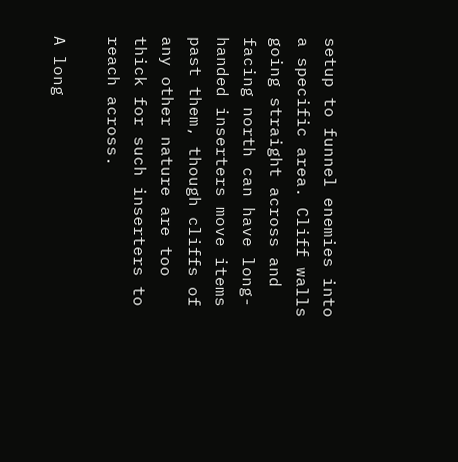setup to funnel enemies into a specific area. Cliff walls going straight across and facing north can have long-handed inserters move items past them, though cliffs of any other nature are too thick for such inserters to reach across.

A long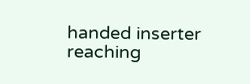handed inserter reaching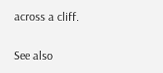across a cliff.


See also